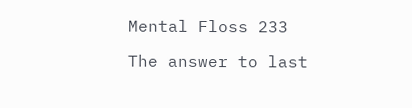Mental Floss 233

The answer to last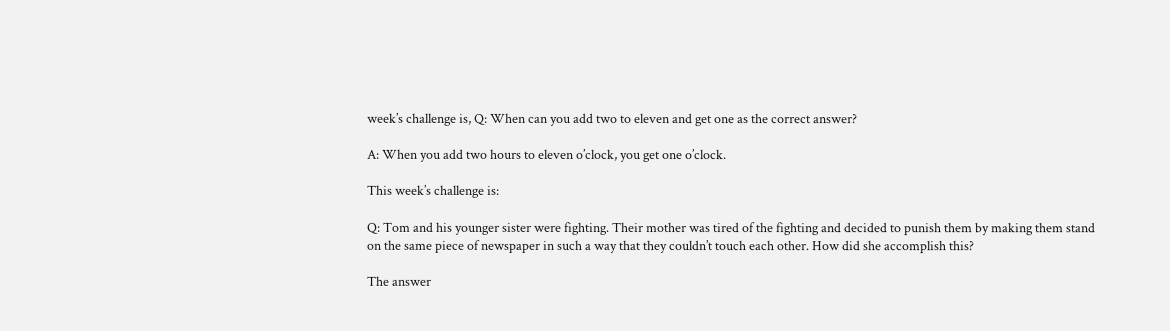week’s challenge is, Q: When can you add two to eleven and get one as the correct answer?

A: When you add two hours to eleven o’clock, you get one o’clock.

This week’s challenge is:

Q: Tom and his younger sister were fighting. Their mother was tired of the fighting and decided to punish them by making them stand on the same piece of newspaper in such a way that they couldn’t touch each other. How did she accomplish this?

The answer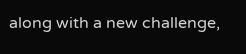along with a new challenge,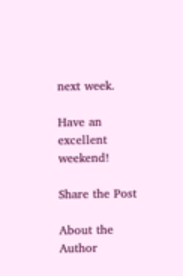next week.

Have an excellent weekend!

Share the Post

About the Author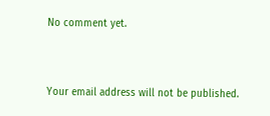No comment yet.


Your email address will not be published.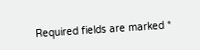Required fields are marked *